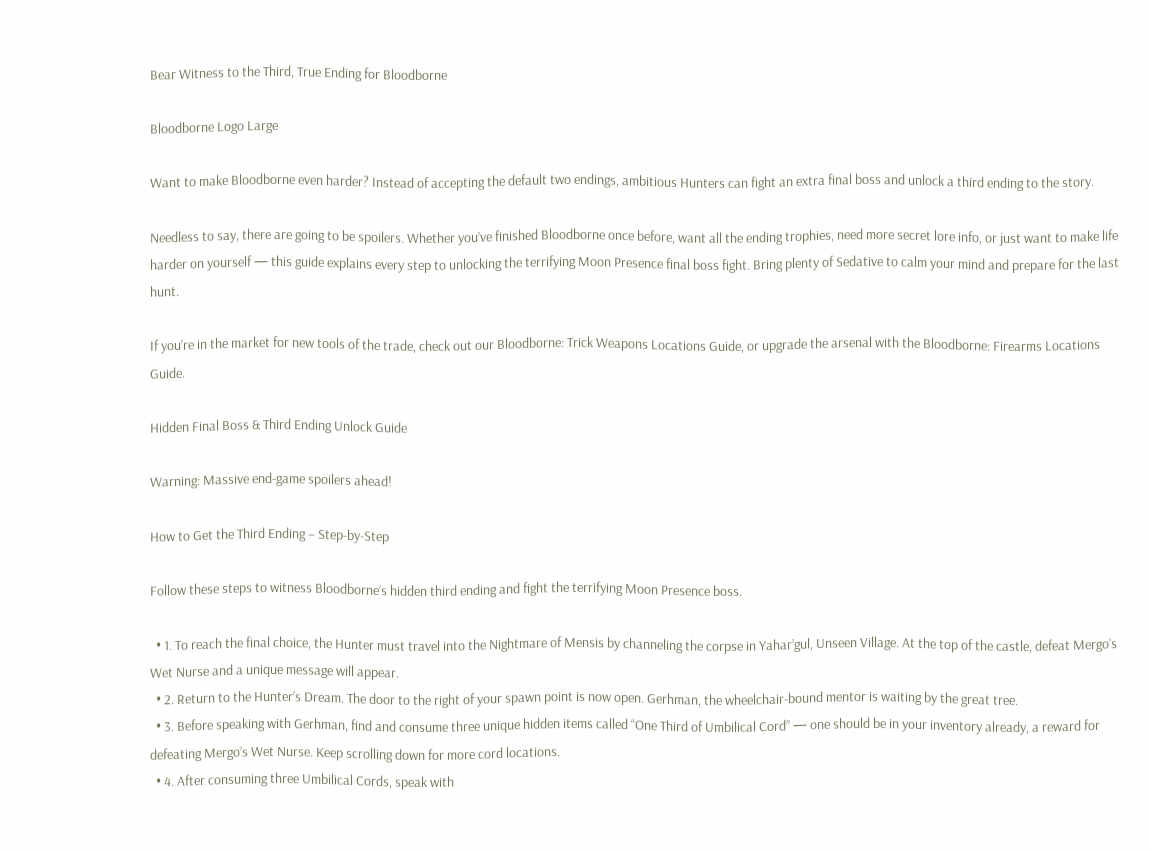Bear Witness to the Third, True Ending for Bloodborne

Bloodborne Logo Large

Want to make Bloodborne even harder? Instead of accepting the default two endings, ambitious Hunters can fight an extra final boss and unlock a third ending to the story.

Needless to say, there are going to be spoilers. Whether you’ve finished Bloodborne once before, want all the ending trophies, need more secret lore info, or just want to make life harder on yourself — this guide explains every step to unlocking the terrifying Moon Presence final boss fight. Bring plenty of Sedative to calm your mind and prepare for the last hunt.

If you’re in the market for new tools of the trade, check out our Bloodborne: Trick Weapons Locations Guide, or upgrade the arsenal with the Bloodborne: Firearms Locations Guide.

Hidden Final Boss & Third Ending Unlock Guide

Warning: Massive end-game spoilers ahead!

How to Get the Third Ending – Step-by-Step

Follow these steps to witness Bloodborne’s hidden third ending and fight the terrifying Moon Presence boss.

  • 1. To reach the final choice, the Hunter must travel into the Nightmare of Mensis by channeling the corpse in Yahar’gul, Unseen Village. At the top of the castle, defeat Mergo’s Wet Nurse and a unique message will appear.
  • 2. Return to the Hunter’s Dream. The door to the right of your spawn point is now open. Gerhman, the wheelchair-bound mentor is waiting by the great tree.
  • 3. Before speaking with Gerhman, find and consume three unique hidden items called “One Third of Umbilical Cord” — one should be in your inventory already, a reward for defeating Mergo’s Wet Nurse. Keep scrolling down for more cord locations.
  • 4. After consuming three Umbilical Cords, speak with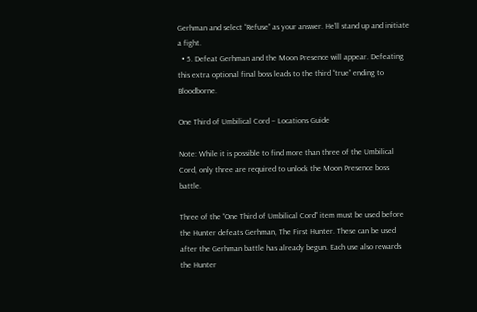Gerhman and select “Refuse” as your answer. He’ll stand up and initiate a fight.
  • 5. Defeat Gerhman and the Moon Presence will appear. Defeating this extra optional final boss leads to the third “true” ending to Bloodborne.

One Third of Umbilical Cord – Locations Guide

Note: While it is possible to find more than three of the Umbilical Cord, only three are required to unlock the Moon Presence boss battle.

Three of the “One Third of Umbilical Cord” item must be used before the Hunter defeats Gerhman, The First Hunter. These can be used after the Gerhman battle has already begun. Each use also rewards the Hunter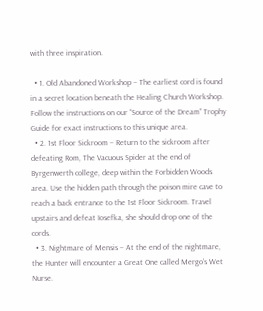with three inspiration.

  • 1. Old Abandoned Workshop – The earliest cord is found in a secret location beneath the Healing Church Workshop. Follow the instructions on our “Source of the Dream” Trophy Guide for exact instructions to this unique area.
  • 2. 1st Floor Sickroom – Return to the sickroom after defeating Rom, The Vacuous Spider at the end of Byrgenwerth college, deep within the Forbidden Woods area. Use the hidden path through the poison mire cave to reach a back entrance to the 1st Floor Sickroom. Travel upstairs and defeat Iosefka, she should drop one of the cords.
  • 3. Nightmare of Mensis – At the end of the nightmare, the Hunter will encounter a Great One called Mergo’s Wet Nurse.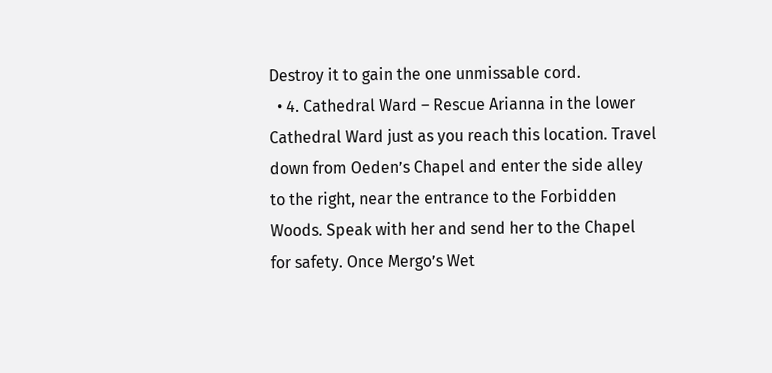Destroy it to gain the one unmissable cord.
  • 4. Cathedral Ward – Rescue Arianna in the lower Cathedral Ward just as you reach this location. Travel down from Oeden’s Chapel and enter the side alley to the right, near the entrance to the Forbidden Woods. Speak with her and send her to the Chapel for safety. Once Mergo’s Wet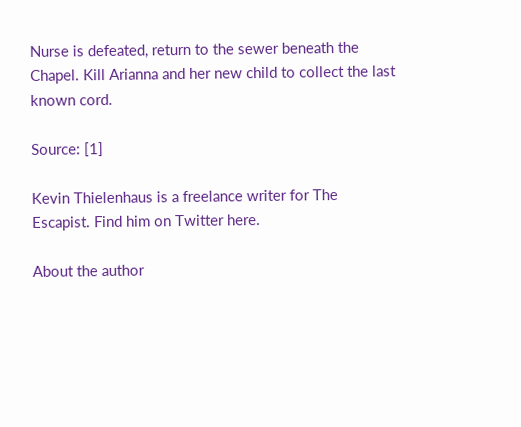Nurse is defeated, return to the sewer beneath the Chapel. Kill Arianna and her new child to collect the last known cord.

Source: [1]

Kevin Thielenhaus is a freelance writer for The Escapist. Find him on Twitter here.

About the author